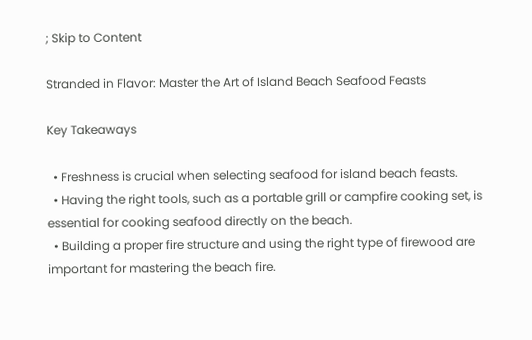; Skip to Content

Stranded in Flavor: Master the Art of Island Beach Seafood Feasts

Key Takeaways

  • Freshness is crucial when selecting seafood for island beach feasts.
  • Having the right tools, such as a portable grill or campfire cooking set, is essential for cooking seafood directly on the beach.
  • Building a proper fire structure and using the right type of firewood are important for mastering the beach fire.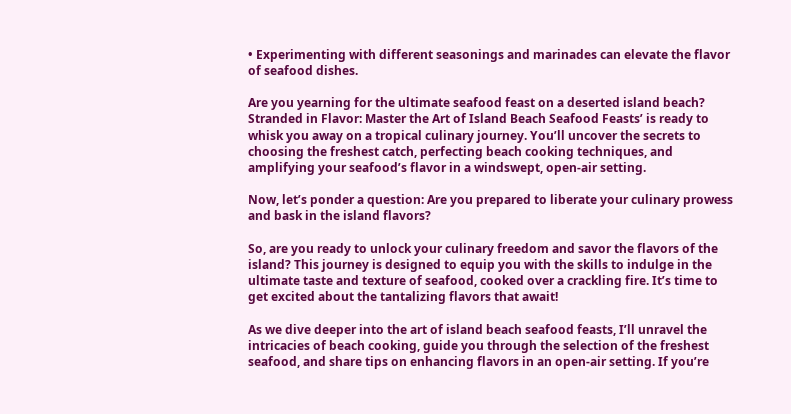• Experimenting with different seasonings and marinades can elevate the flavor of seafood dishes.

Are you yearning for the ultimate seafood feast on a deserted island beach? Stranded in Flavor: Master the Art of Island Beach Seafood Feasts’ is ready to whisk you away on a tropical culinary journey. You’ll uncover the secrets to choosing the freshest catch, perfecting beach cooking techniques, and amplifying your seafood’s flavor in a windswept, open-air setting.

Now, let’s ponder a question: Are you prepared to liberate your culinary prowess and bask in the island flavors?

So, are you ready to unlock your culinary freedom and savor the flavors of the island? This journey is designed to equip you with the skills to indulge in the ultimate taste and texture of seafood, cooked over a crackling fire. It’s time to get excited about the tantalizing flavors that await!

As we dive deeper into the art of island beach seafood feasts, I’ll unravel the intricacies of beach cooking, guide you through the selection of the freshest seafood, and share tips on enhancing flavors in an open-air setting. If you’re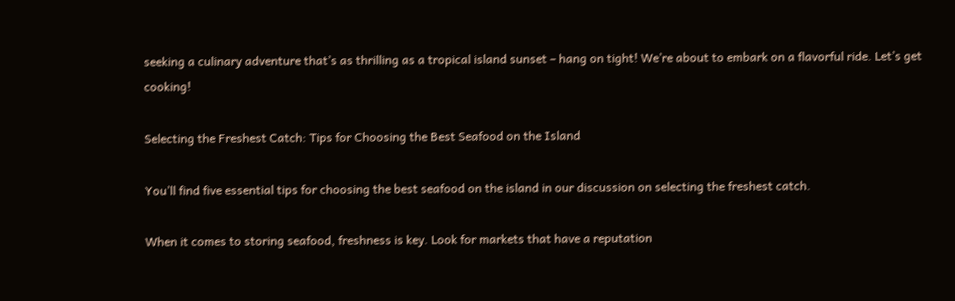seeking a culinary adventure that’s as thrilling as a tropical island sunset – hang on tight! We’re about to embark on a flavorful ride. Let’s get cooking!

Selecting the Freshest Catch: Tips for Choosing the Best Seafood on the Island

You’ll find five essential tips for choosing the best seafood on the island in our discussion on selecting the freshest catch.

When it comes to storing seafood, freshness is key. Look for markets that have a reputation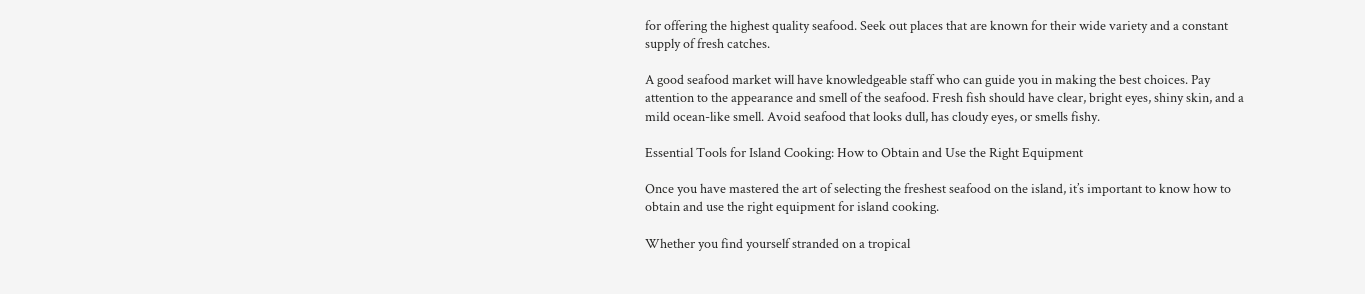for offering the highest quality seafood. Seek out places that are known for their wide variety and a constant supply of fresh catches.

A good seafood market will have knowledgeable staff who can guide you in making the best choices. Pay attention to the appearance and smell of the seafood. Fresh fish should have clear, bright eyes, shiny skin, and a mild ocean-like smell. Avoid seafood that looks dull, has cloudy eyes, or smells fishy.

Essential Tools for Island Cooking: How to Obtain and Use the Right Equipment

Once you have mastered the art of selecting the freshest seafood on the island, it’s important to know how to obtain and use the right equipment for island cooking.

Whether you find yourself stranded on a tropical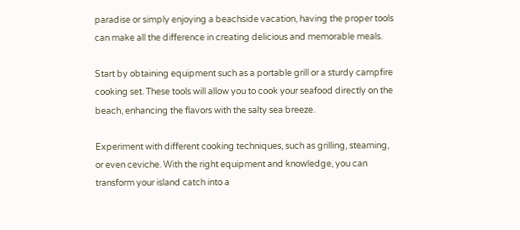paradise or simply enjoying a beachside vacation, having the proper tools can make all the difference in creating delicious and memorable meals.

Start by obtaining equipment such as a portable grill or a sturdy campfire cooking set. These tools will allow you to cook your seafood directly on the beach, enhancing the flavors with the salty sea breeze.

Experiment with different cooking techniques, such as grilling, steaming, or even ceviche. With the right equipment and knowledge, you can transform your island catch into a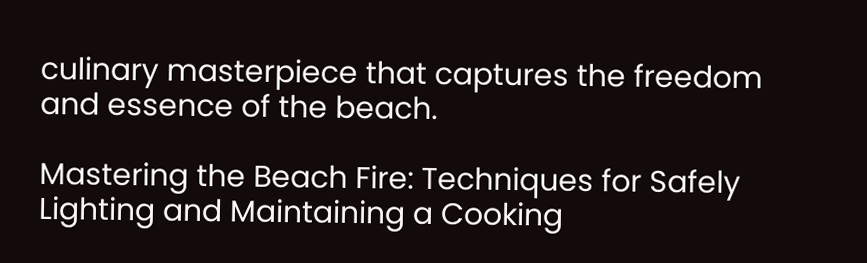culinary masterpiece that captures the freedom and essence of the beach.

Mastering the Beach Fire: Techniques for Safely Lighting and Maintaining a Cooking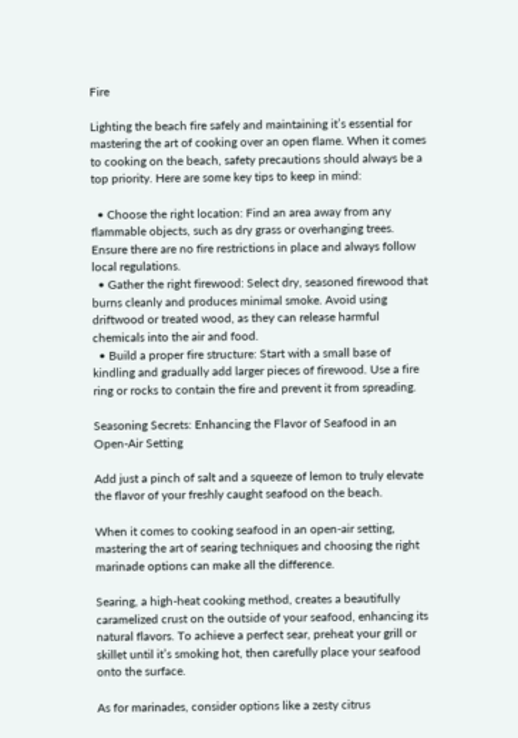Fire

Lighting the beach fire safely and maintaining it’s essential for mastering the art of cooking over an open flame. When it comes to cooking on the beach, safety precautions should always be a top priority. Here are some key tips to keep in mind:

  • Choose the right location: Find an area away from any flammable objects, such as dry grass or overhanging trees. Ensure there are no fire restrictions in place and always follow local regulations.
  • Gather the right firewood: Select dry, seasoned firewood that burns cleanly and produces minimal smoke. Avoid using driftwood or treated wood, as they can release harmful chemicals into the air and food.
  • Build a proper fire structure: Start with a small base of kindling and gradually add larger pieces of firewood. Use a fire ring or rocks to contain the fire and prevent it from spreading.

Seasoning Secrets: Enhancing the Flavor of Seafood in an Open-Air Setting

Add just a pinch of salt and a squeeze of lemon to truly elevate the flavor of your freshly caught seafood on the beach.

When it comes to cooking seafood in an open-air setting, mastering the art of searing techniques and choosing the right marinade options can make all the difference.

Searing, a high-heat cooking method, creates a beautifully caramelized crust on the outside of your seafood, enhancing its natural flavors. To achieve a perfect sear, preheat your grill or skillet until it’s smoking hot, then carefully place your seafood onto the surface.

As for marinades, consider options like a zesty citrus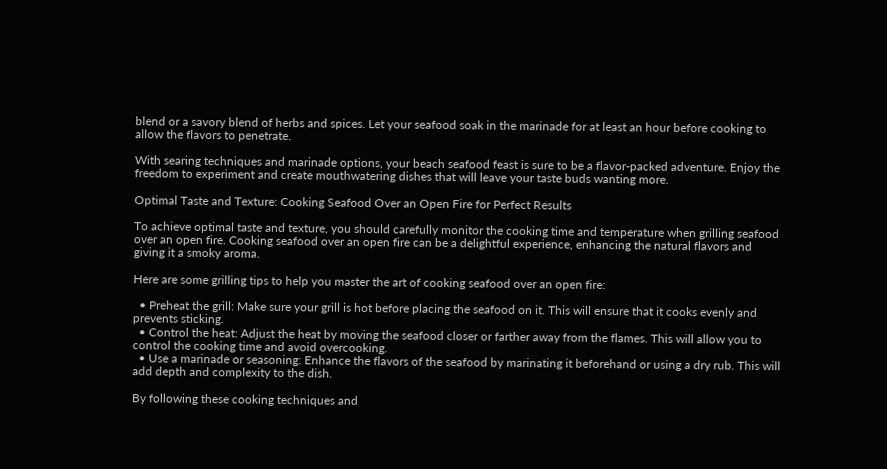blend or a savory blend of herbs and spices. Let your seafood soak in the marinade for at least an hour before cooking to allow the flavors to penetrate.

With searing techniques and marinade options, your beach seafood feast is sure to be a flavor-packed adventure. Enjoy the freedom to experiment and create mouthwatering dishes that will leave your taste buds wanting more.

Optimal Taste and Texture: Cooking Seafood Over an Open Fire for Perfect Results

To achieve optimal taste and texture, you should carefully monitor the cooking time and temperature when grilling seafood over an open fire. Cooking seafood over an open fire can be a delightful experience, enhancing the natural flavors and giving it a smoky aroma.

Here are some grilling tips to help you master the art of cooking seafood over an open fire:

  • Preheat the grill: Make sure your grill is hot before placing the seafood on it. This will ensure that it cooks evenly and prevents sticking.
  • Control the heat: Adjust the heat by moving the seafood closer or farther away from the flames. This will allow you to control the cooking time and avoid overcooking.
  • Use a marinade or seasoning: Enhance the flavors of the seafood by marinating it beforehand or using a dry rub. This will add depth and complexity to the dish.

By following these cooking techniques and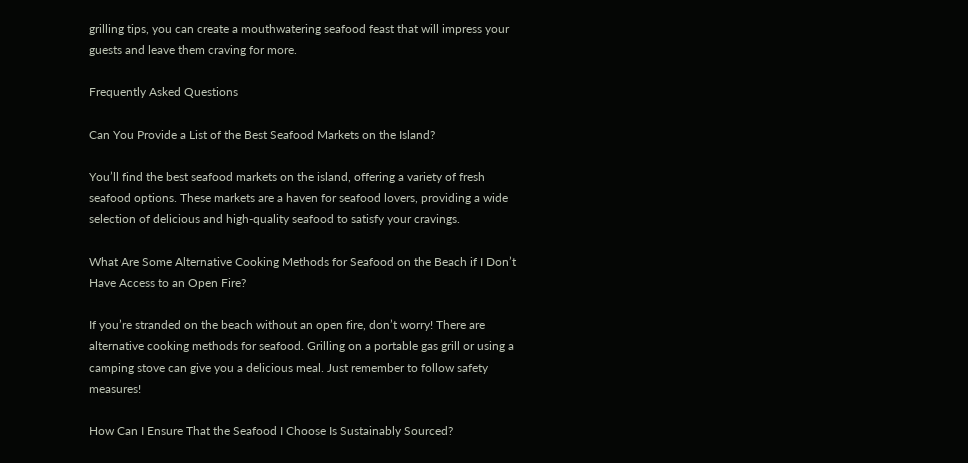grilling tips, you can create a mouthwatering seafood feast that will impress your guests and leave them craving for more.

Frequently Asked Questions

Can You Provide a List of the Best Seafood Markets on the Island?

You’ll find the best seafood markets on the island, offering a variety of fresh seafood options. These markets are a haven for seafood lovers, providing a wide selection of delicious and high-quality seafood to satisfy your cravings.

What Are Some Alternative Cooking Methods for Seafood on the Beach if I Don’t Have Access to an Open Fire?

If you’re stranded on the beach without an open fire, don’t worry! There are alternative cooking methods for seafood. Grilling on a portable gas grill or using a camping stove can give you a delicious meal. Just remember to follow safety measures!

How Can I Ensure That the Seafood I Choose Is Sustainably Sourced?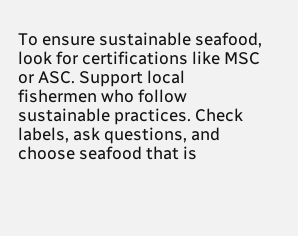To ensure sustainable seafood, look for certifications like MSC or ASC. Support local fishermen who follow sustainable practices. Check labels, ask questions, and choose seafood that is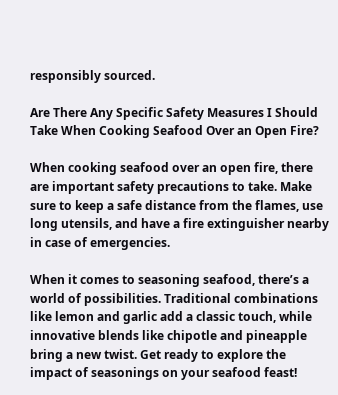responsibly sourced.

Are There Any Specific Safety Measures I Should Take When Cooking Seafood Over an Open Fire?

When cooking seafood over an open fire, there are important safety precautions to take. Make sure to keep a safe distance from the flames, use long utensils, and have a fire extinguisher nearby in case of emergencies.

When it comes to seasoning seafood, there’s a world of possibilities. Traditional combinations like lemon and garlic add a classic touch, while innovative blends like chipotle and pineapple bring a new twist. Get ready to explore the impact of seasonings on your seafood feast!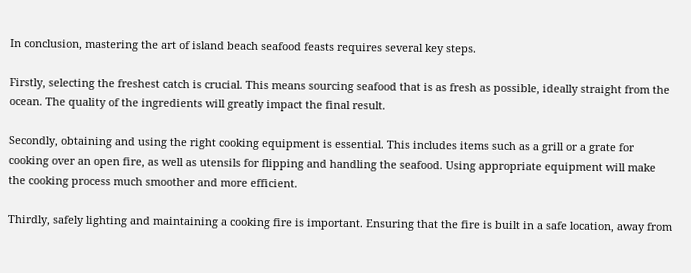In conclusion, mastering the art of island beach seafood feasts requires several key steps.

Firstly, selecting the freshest catch is crucial. This means sourcing seafood that is as fresh as possible, ideally straight from the ocean. The quality of the ingredients will greatly impact the final result.

Secondly, obtaining and using the right cooking equipment is essential. This includes items such as a grill or a grate for cooking over an open fire, as well as utensils for flipping and handling the seafood. Using appropriate equipment will make the cooking process much smoother and more efficient.

Thirdly, safely lighting and maintaining a cooking fire is important. Ensuring that the fire is built in a safe location, away from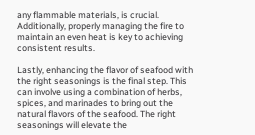any flammable materials, is crucial. Additionally, properly managing the fire to maintain an even heat is key to achieving consistent results.

Lastly, enhancing the flavor of seafood with the right seasonings is the final step. This can involve using a combination of herbs, spices, and marinades to bring out the natural flavors of the seafood. The right seasonings will elevate the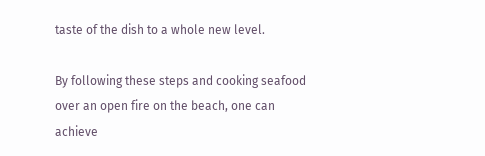taste of the dish to a whole new level.

By following these steps and cooking seafood over an open fire on the beach, one can achieve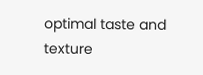optimal taste and texture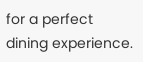for a perfect dining experience.